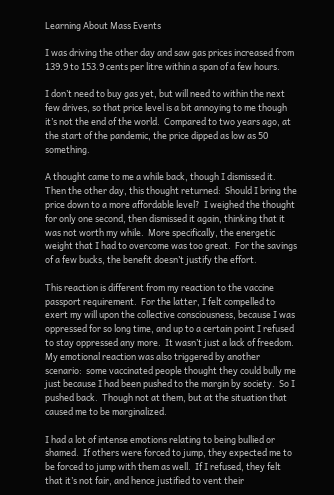Learning About Mass Events

I was driving the other day and saw gas prices increased from 139.9 to 153.9 cents per litre within a span of a few hours.

I don’t need to buy gas yet, but will need to within the next few drives, so that price level is a bit annoying to me though it’s not the end of the world.  Compared to two years ago, at the start of the pandemic, the price dipped as low as 50 something.

A thought came to me a while back, though I dismissed it.  Then the other day, this thought returned:  Should I bring the price down to a more affordable level?  I weighed the thought for only one second, then dismissed it again, thinking that it was not worth my while.  More specifically, the energetic weight that I had to overcome was too great.  For the savings of a few bucks, the benefit doesn’t justify the effort.

This reaction is different from my reaction to the vaccine passport requirement.  For the latter, I felt compelled to exert my will upon the collective consciousness, because I was oppressed for so long time, and up to a certain point I refused to stay oppressed any more.  It wasn’t just a lack of freedom.  My emotional reaction was also triggered by another scenario:  some vaccinated people thought they could bully me just because I had been pushed to the margin by society.  So I pushed back.  Though not at them, but at the situation that caused me to be marginalized.

I had a lot of intense emotions relating to being bullied or shamed.  If others were forced to jump, they expected me to be forced to jump with them as well.  If I refused, they felt that it’s not fair, and hence justified to vent their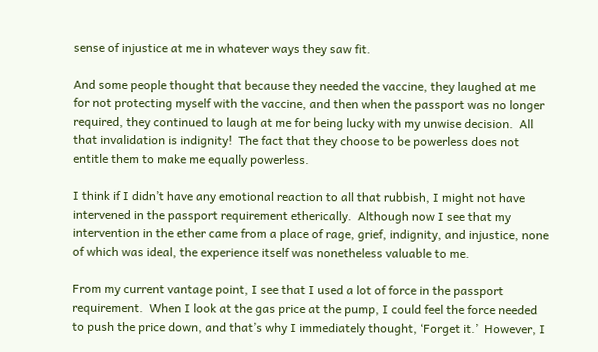sense of injustice at me in whatever ways they saw fit.

And some people thought that because they needed the vaccine, they laughed at me for not protecting myself with the vaccine, and then when the passport was no longer required, they continued to laugh at me for being lucky with my unwise decision.  All that invalidation is indignity!  The fact that they choose to be powerless does not entitle them to make me equally powerless.

I think if I didn’t have any emotional reaction to all that rubbish, I might not have intervened in the passport requirement etherically.  Although now I see that my intervention in the ether came from a place of rage, grief, indignity, and injustice, none of which was ideal, the experience itself was nonetheless valuable to me.

From my current vantage point, I see that I used a lot of force in the passport requirement.  When I look at the gas price at the pump, I could feel the force needed to push the price down, and that’s why I immediately thought, ‘Forget it.’  However, I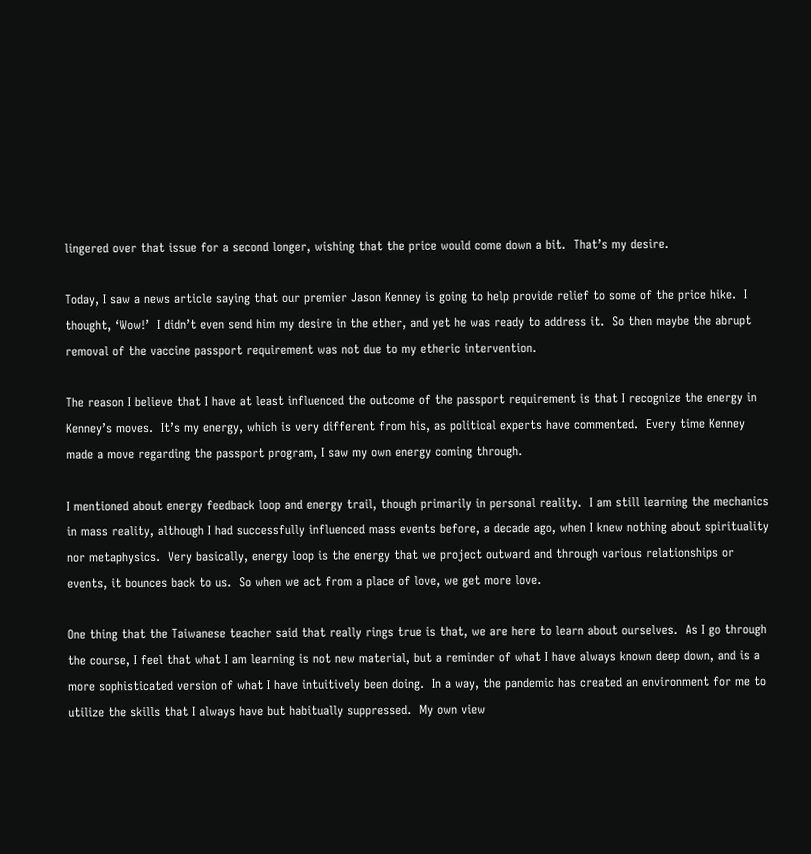lingered over that issue for a second longer, wishing that the price would come down a bit.  That’s my desire.

Today, I saw a news article saying that our premier Jason Kenney is going to help provide relief to some of the price hike.  I thought, ‘Wow!’  I didn’t even send him my desire in the ether, and yet he was ready to address it.  So then maybe the abrupt removal of the vaccine passport requirement was not due to my etheric intervention.

The reason I believe that I have at least influenced the outcome of the passport requirement is that I recognize the energy in Kenney’s moves.  It’s my energy, which is very different from his, as political experts have commented.  Every time Kenney made a move regarding the passport program, I saw my own energy coming through.

I mentioned about energy feedback loop and energy trail, though primarily in personal reality.  I am still learning the mechanics in mass reality, although I had successfully influenced mass events before, a decade ago, when I knew nothing about spirituality nor metaphysics.  Very basically, energy loop is the energy that we project outward and through various relationships or events, it bounces back to us.  So when we act from a place of love, we get more love.

One thing that the Taiwanese teacher said that really rings true is that, we are here to learn about ourselves.  As I go through the course, I feel that what I am learning is not new material, but a reminder of what I have always known deep down, and is a more sophisticated version of what I have intuitively been doing.  In a way, the pandemic has created an environment for me to utilize the skills that I always have but habitually suppressed.  My own view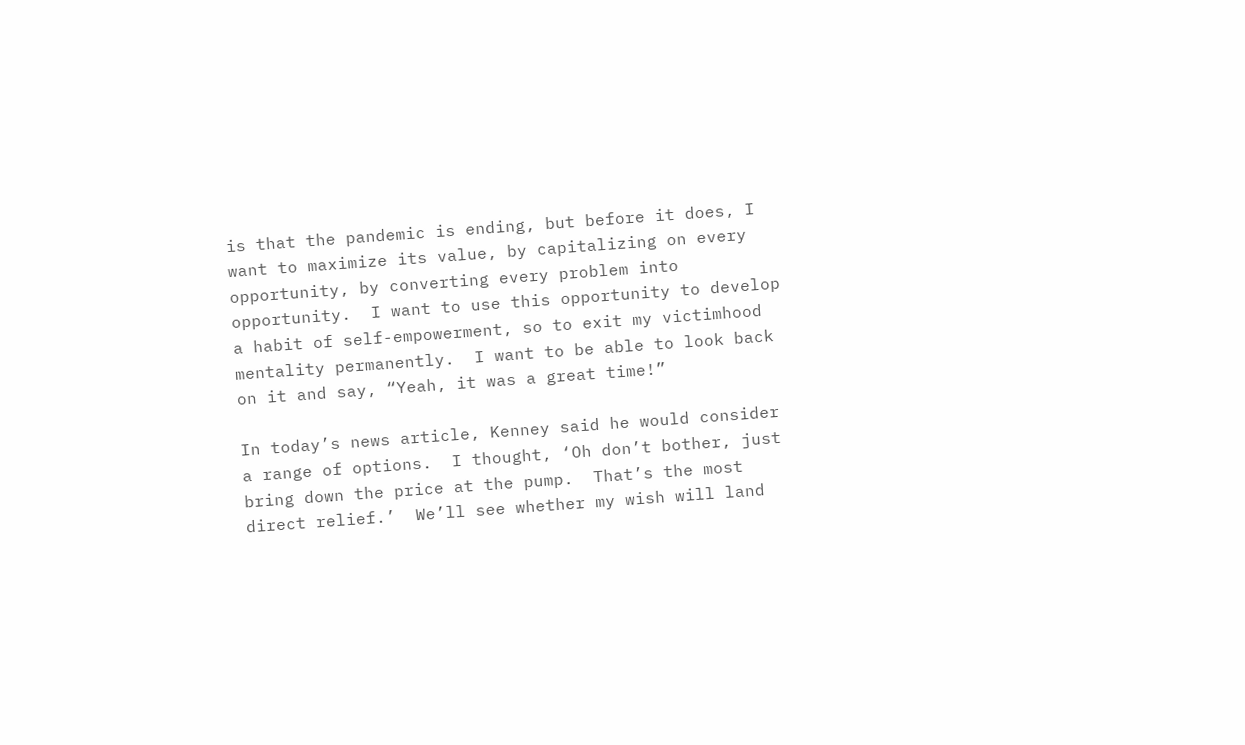is that the pandemic is ending, but before it does, I want to maximize its value, by capitalizing on every opportunity, by converting every problem into opportunity.  I want to use this opportunity to develop a habit of self-empowerment, so to exit my victimhood mentality permanently.  I want to be able to look back on it and say, “Yeah, it was a great time!”

In today’s news article, Kenney said he would consider a range of options.  I thought, ‘Oh don’t bother, just bring down the price at the pump.  That’s the most direct relief.’  We’ll see whether my wish will land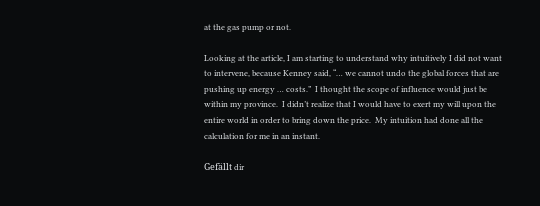at the gas pump or not.

Looking at the article, I am starting to understand why intuitively I did not want to intervene, because Kenney said, “… we cannot undo the global forces that are pushing up energy … costs.”  I thought the scope of influence would just be within my province.  I didn’t realize that I would have to exert my will upon the entire world in order to bring down the price.  My intuition had done all the calculation for me in an instant.

Gefällt dir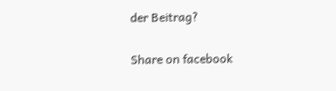der Beitrag?

Share on facebook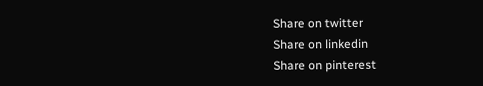Share on twitter
Share on linkedin
Share on pinterest